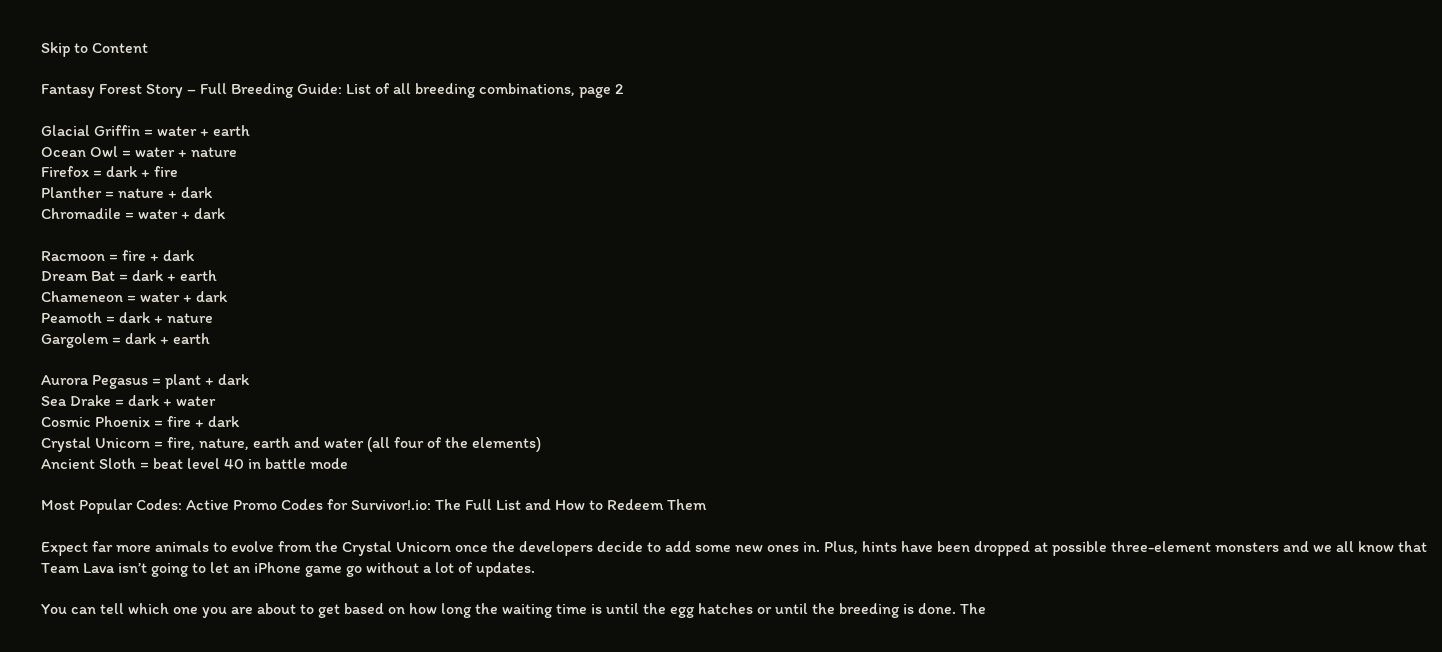Skip to Content

Fantasy Forest Story – Full Breeding Guide: List of all breeding combinations, page 2

Glacial Griffin = water + earth
Ocean Owl = water + nature
Firefox = dark + fire
Planther = nature + dark
Chromadile = water + dark

Racmoon = fire + dark
Dream Bat = dark + earth
Chameneon = water + dark
Peamoth = dark + nature
Gargolem = dark + earth

Aurora Pegasus = plant + dark
Sea Drake = dark + water
Cosmic Phoenix = fire + dark
Crystal Unicorn = fire, nature, earth and water (all four of the elements)
Ancient Sloth = beat level 40 in battle mode

Most Popular Codes: Active Promo Codes for Survivor!.io: The Full List and How to Redeem Them

Expect far more animals to evolve from the Crystal Unicorn once the developers decide to add some new ones in. Plus, hints have been dropped at possible three-element monsters and we all know that Team Lava isn’t going to let an iPhone game go without a lot of updates.

You can tell which one you are about to get based on how long the waiting time is until the egg hatches or until the breeding is done. The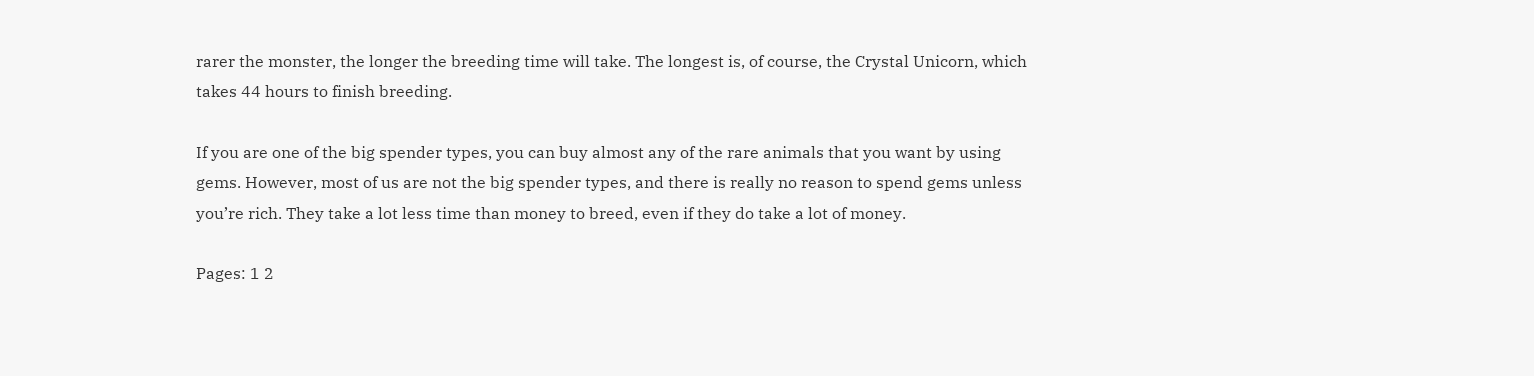rarer the monster, the longer the breeding time will take. The longest is, of course, the Crystal Unicorn, which takes 44 hours to finish breeding.

If you are one of the big spender types, you can buy almost any of the rare animals that you want by using gems. However, most of us are not the big spender types, and there is really no reason to spend gems unless you’re rich. They take a lot less time than money to breed, even if they do take a lot of money.

Pages: 1 2